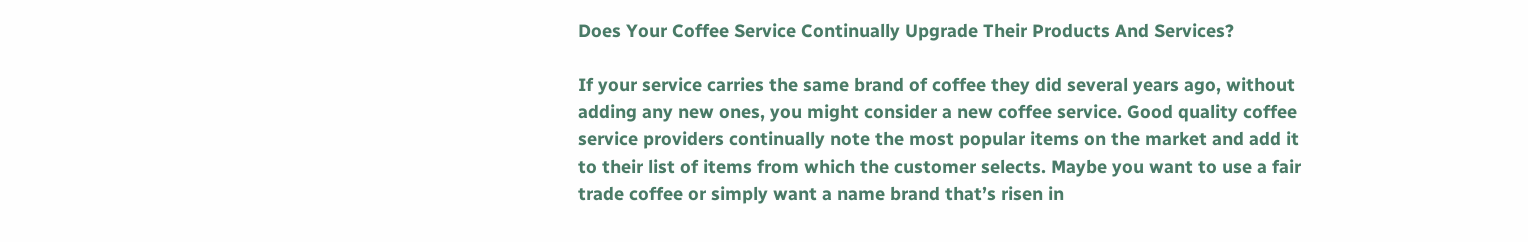Does Your Coffee Service Continually Upgrade Their Products And Services?

If your service carries the same brand of coffee they did several years ago, without adding any new ones, you might consider a new coffee service. Good quality coffee service providers continually note the most popular items on the market and add it to their list of items from which the customer selects. Maybe you want to use a fair trade coffee or simply want a name brand that’s risen in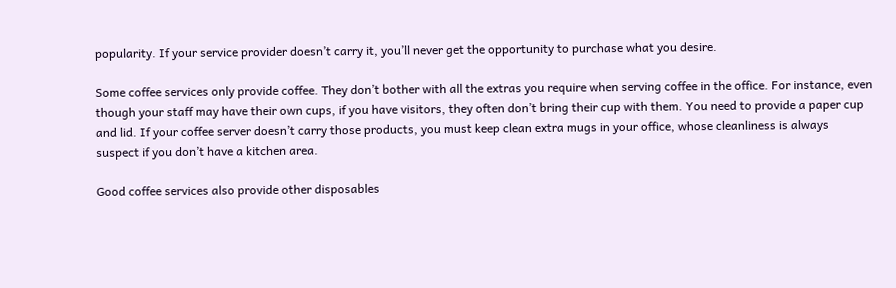popularity. If your service provider doesn’t carry it, you’ll never get the opportunity to purchase what you desire.

Some coffee services only provide coffee. They don’t bother with all the extras you require when serving coffee in the office. For instance, even though your staff may have their own cups, if you have visitors, they often don’t bring their cup with them. You need to provide a paper cup and lid. If your coffee server doesn’t carry those products, you must keep clean extra mugs in your office, whose cleanliness is always suspect if you don’t have a kitchen area.

Good coffee services also provide other disposables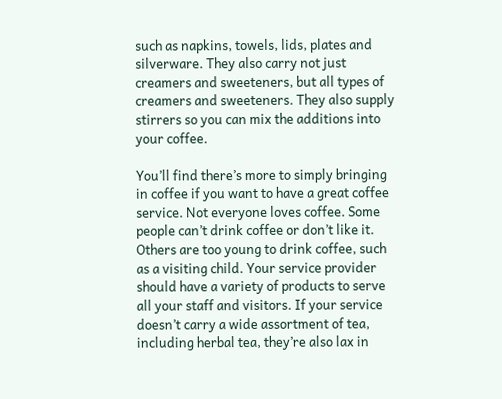such as napkins, towels, lids, plates and silverware. They also carry not just creamers and sweeteners, but all types of creamers and sweeteners. They also supply stirrers so you can mix the additions into your coffee.

You’ll find there’s more to simply bringing in coffee if you want to have a great coffee service. Not everyone loves coffee. Some people can’t drink coffee or don’t like it. Others are too young to drink coffee, such as a visiting child. Your service provider should have a variety of products to serve all your staff and visitors. If your service doesn’t carry a wide assortment of tea, including herbal tea, they’re also lax in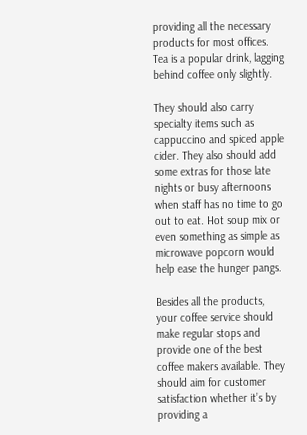providing all the necessary products for most offices. Tea is a popular drink, lagging behind coffee only slightly.

They should also carry specialty items such as cappuccino and spiced apple cider. They also should add some extras for those late nights or busy afternoons when staff has no time to go out to eat. Hot soup mix or even something as simple as microwave popcorn would help ease the hunger pangs.

Besides all the products, your coffee service should make regular stops and provide one of the best coffee makers available. They should aim for customer satisfaction whether it’s by providing a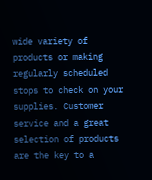wide variety of products or making regularly scheduled stops to check on your supplies. Customer service and a great selection of products are the key to a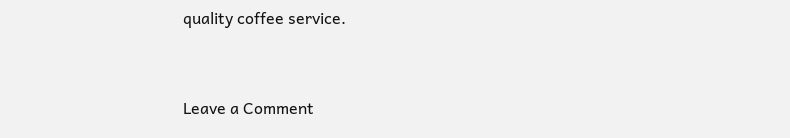quality coffee service.


Leave a Comment